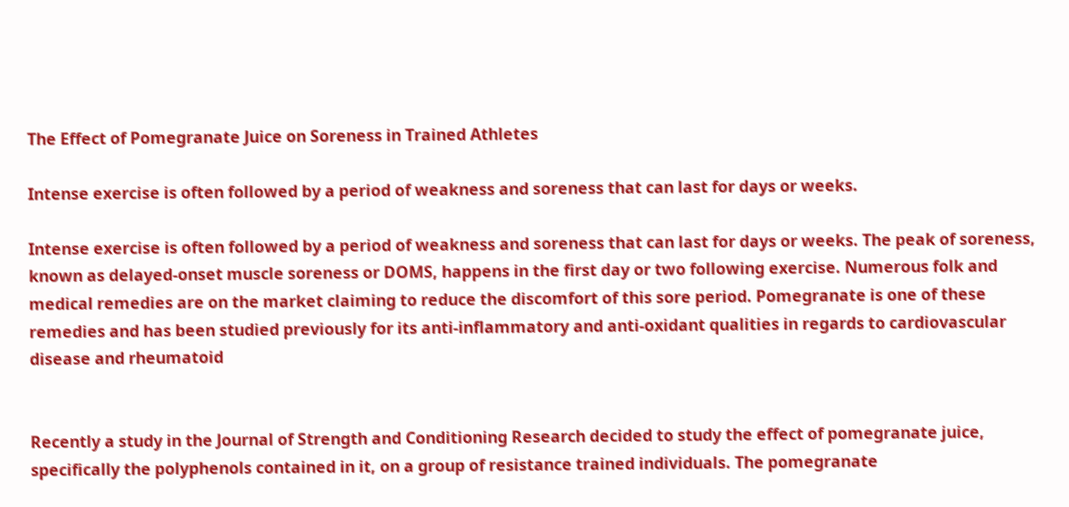The Effect of Pomegranate Juice on Soreness in Trained Athletes

Intense exercise is often followed by a period of weakness and soreness that can last for days or weeks.

Intense exercise is often followed by a period of weakness and soreness that can last for days or weeks. The peak of soreness, known as delayed-onset muscle soreness or DOMS, happens in the first day or two following exercise. Numerous folk and medical remedies are on the market claiming to reduce the discomfort of this sore period. Pomegranate is one of these remedies and has been studied previously for its anti-inflammatory and anti-oxidant qualities in regards to cardiovascular disease and rheumatoid


Recently a study in the Journal of Strength and Conditioning Research decided to study the effect of pomegranate juice, specifically the polyphenols contained in it, on a group of resistance trained individuals. The pomegranate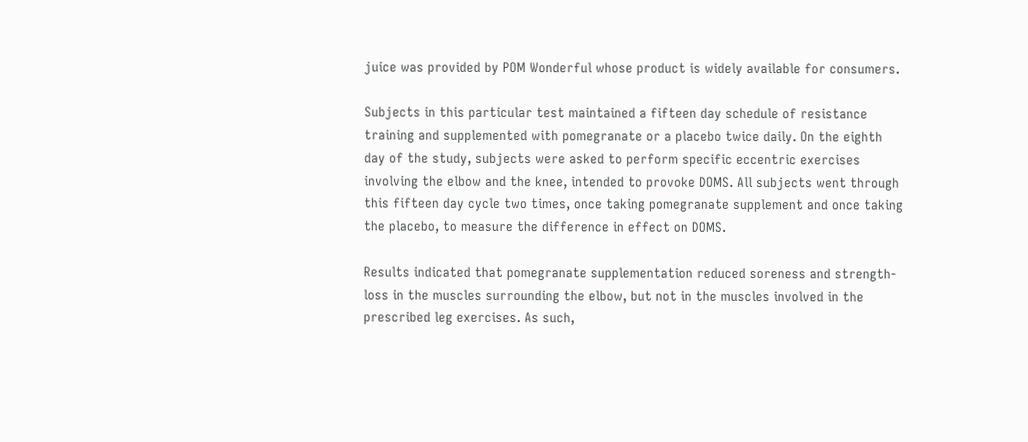juice was provided by POM Wonderful whose product is widely available for consumers.

Subjects in this particular test maintained a fifteen day schedule of resistance training and supplemented with pomegranate or a placebo twice daily. On the eighth day of the study, subjects were asked to perform specific eccentric exercises involving the elbow and the knee, intended to provoke DOMS. All subjects went through this fifteen day cycle two times, once taking pomegranate supplement and once taking the placebo, to measure the difference in effect on DOMS.

Results indicated that pomegranate supplementation reduced soreness and strength-loss in the muscles surrounding the elbow, but not in the muscles involved in the prescribed leg exercises. As such,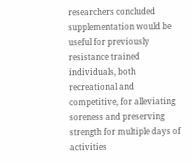researchers concluded supplementation would be useful for previously resistance trained individuals, both recreational and competitive, for alleviating soreness and preserving strength for multiple days of activities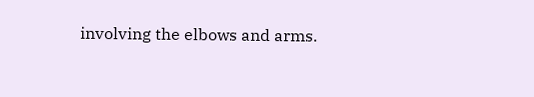involving the elbows and arms.